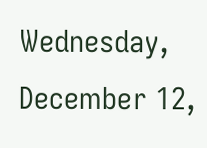Wednesday, December 12,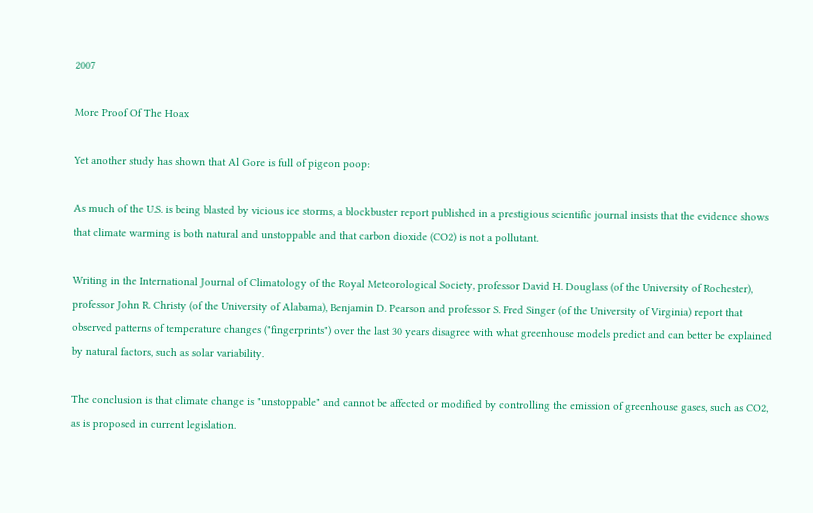2007

More Proof Of The Hoax

Yet another study has shown that Al Gore is full of pigeon poop:

As much of the U.S. is being blasted by vicious ice storms, a blockbuster report published in a prestigious scientific journal insists that the evidence shows that climate warming is both natural and unstoppable and that carbon dioxide (CO2) is not a pollutant.

Writing in the International Journal of Climatology of the Royal Meteorological Society, professor David H. Douglass (of the University of Rochester), professor John R. Christy (of the University of Alabama), Benjamin D. Pearson and professor S. Fred Singer (of the University of Virginia) report that observed patterns of temperature changes ("fingerprints") over the last 30 years disagree with what greenhouse models predict and can better be explained by natural factors, such as solar variability.

The conclusion is that climate change is "unstoppable" and cannot be affected or modified by controlling the emission of greenhouse gases, such as CO2, as is proposed in current legislation.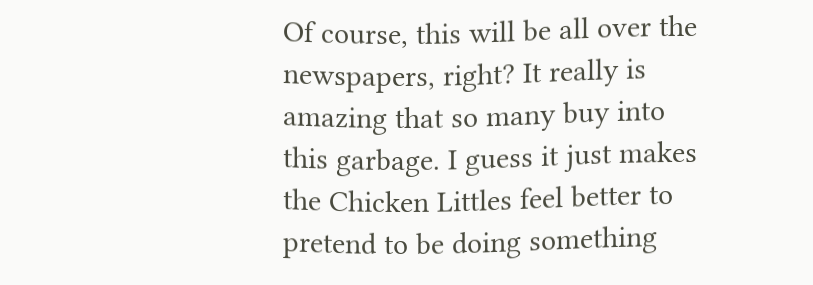Of course, this will be all over the newspapers, right? It really is amazing that so many buy into this garbage. I guess it just makes the Chicken Littles feel better to pretend to be doing something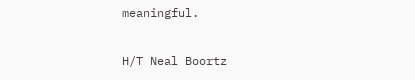meaningful.

H/T Neal Boortz